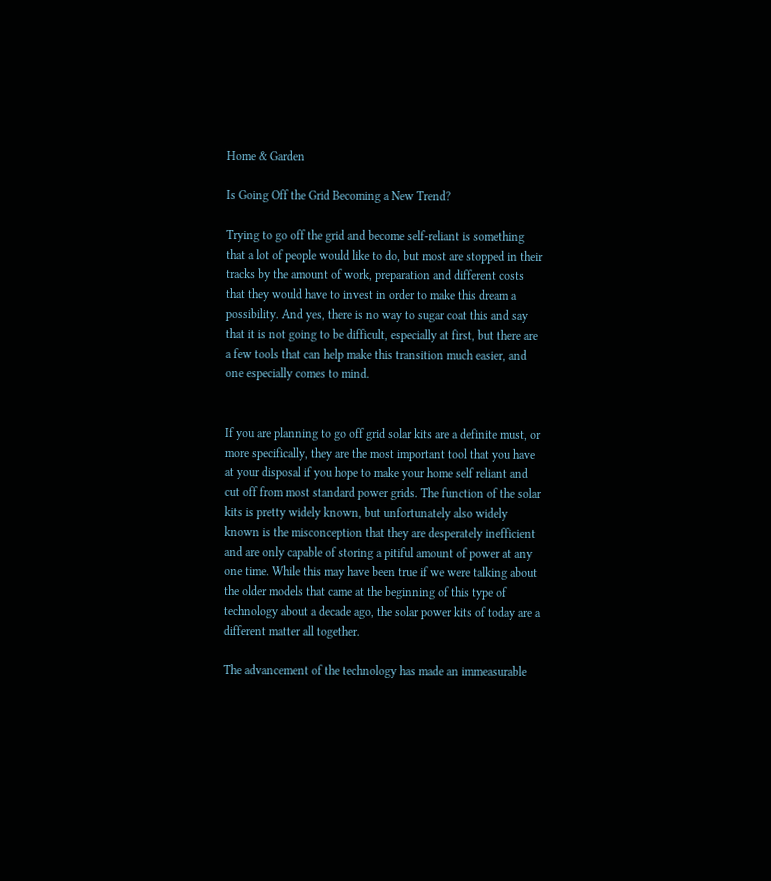Home & Garden

Is Going Off the Grid Becoming a New Trend?

Trying to go off the grid and become self-reliant is something that a lot of people would like to do, but most are stopped in their tracks by the amount of work, preparation and different costs that they would have to invest in order to make this dream a possibility. And yes, there is no way to sugar coat this and say that it is not going to be difficult, especially at first, but there are a few tools that can help make this transition much easier, and one especially comes to mind.


If you are planning to go off grid solar kits are a definite must, or more specifically, they are the most important tool that you have at your disposal if you hope to make your home self reliant and cut off from most standard power grids. The function of the solar kits is pretty widely known, but unfortunately also widely known is the misconception that they are desperately inefficient and are only capable of storing a pitiful amount of power at any one time. While this may have been true if we were talking about the older models that came at the beginning of this type of technology about a decade ago, the solar power kits of today are a different matter all together.

The advancement of the technology has made an immeasurable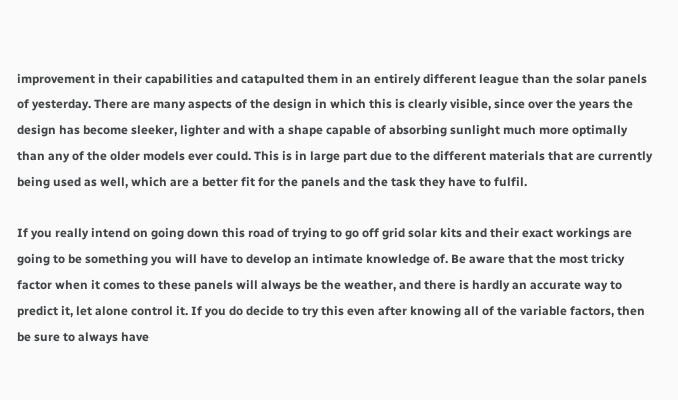improvement in their capabilities and catapulted them in an entirely different league than the solar panels of yesterday. There are many aspects of the design in which this is clearly visible, since over the years the design has become sleeker, lighter and with a shape capable of absorbing sunlight much more optimally than any of the older models ever could. This is in large part due to the different materials that are currently being used as well, which are a better fit for the panels and the task they have to fulfil.

If you really intend on going down this road of trying to go off grid solar kits and their exact workings are going to be something you will have to develop an intimate knowledge of. Be aware that the most tricky factor when it comes to these panels will always be the weather, and there is hardly an accurate way to predict it, let alone control it. If you do decide to try this even after knowing all of the variable factors, then be sure to always have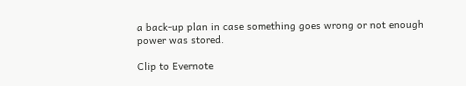a back-up plan in case something goes wrong or not enough power was stored.

Clip to Evernote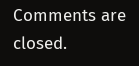Comments are closed.